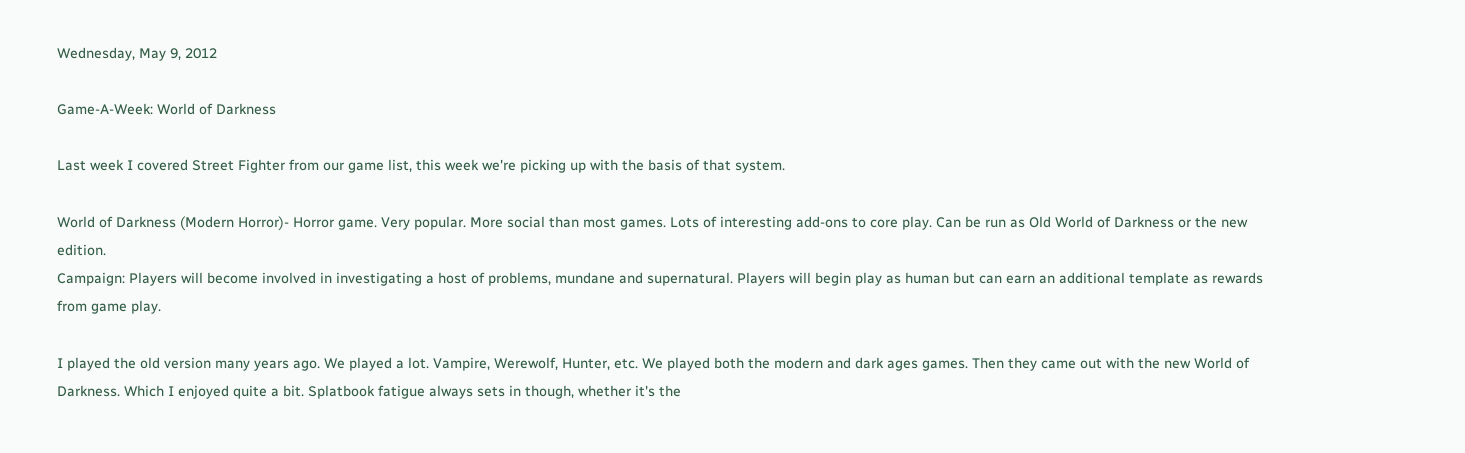Wednesday, May 9, 2012

Game-A-Week: World of Darkness

Last week I covered Street Fighter from our game list, this week we're picking up with the basis of that system.

World of Darkness (Modern Horror)- Horror game. Very popular. More social than most games. Lots of interesting add-ons to core play. Can be run as Old World of Darkness or the new edition.
Campaign: Players will become involved in investigating a host of problems, mundane and supernatural. Players will begin play as human but can earn an additional template as rewards from game play.

I played the old version many years ago. We played a lot. Vampire, Werewolf, Hunter, etc. We played both the modern and dark ages games. Then they came out with the new World of Darkness. Which I enjoyed quite a bit. Splatbook fatigue always sets in though, whether it's the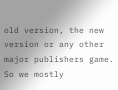old version, the new version or any other major publishers game. So we mostly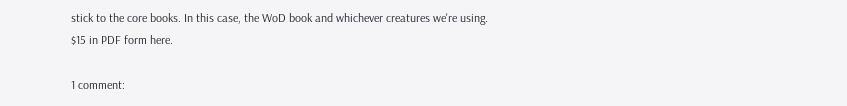stick to the core books. In this case, the WoD book and whichever creatures we're using.
$15 in PDF form here.

1 comment: